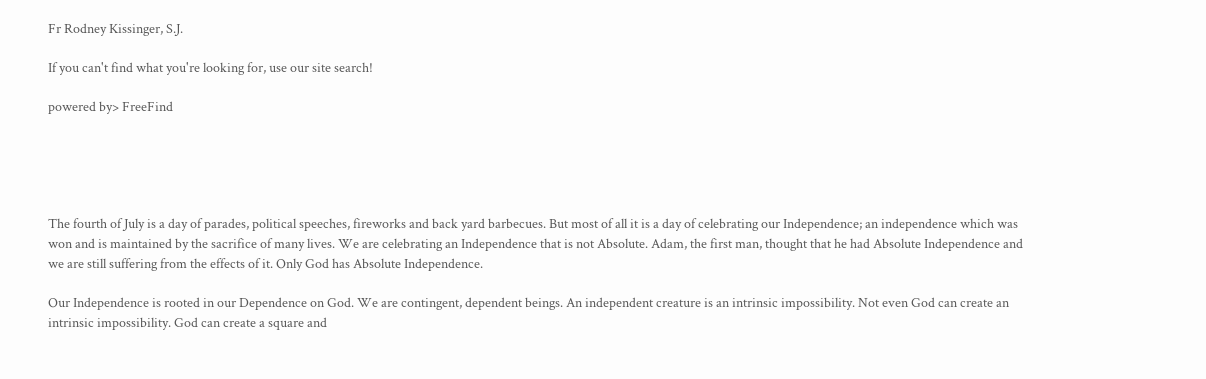Fr Rodney Kissinger, S.J.

If you can't find what you're looking for, use our site search!

powered by> FreeFind





The fourth of July is a day of parades, political speeches, fireworks and back yard barbecues. But most of all it is a day of celebrating our Independence; an independence which was won and is maintained by the sacrifice of many lives. We are celebrating an Independence that is not Absolute. Adam, the first man, thought that he had Absolute Independence and we are still suffering from the effects of it. Only God has Absolute Independence.

Our Independence is rooted in our Dependence on God. We are contingent, dependent beings. An independent creature is an intrinsic impossibility. Not even God can create an intrinsic impossibility. God can create a square and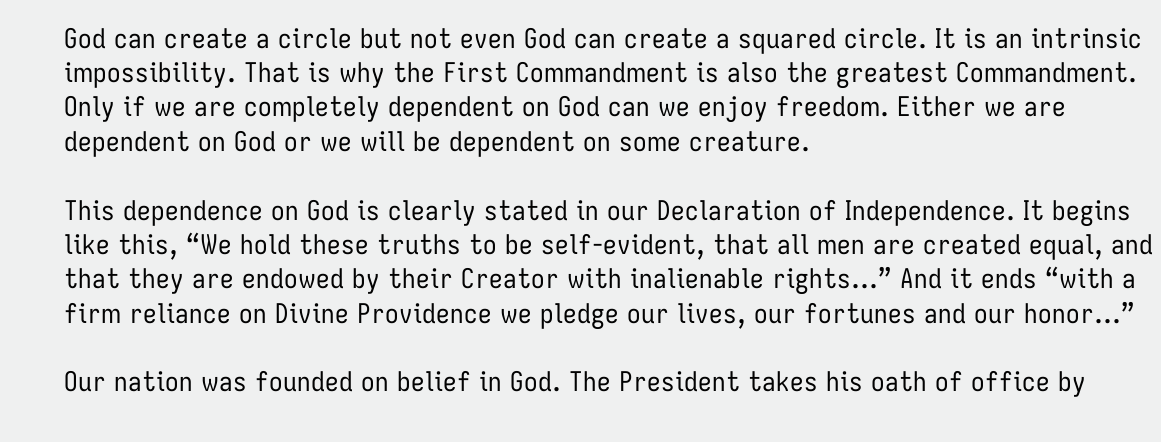God can create a circle but not even God can create a squared circle. It is an intrinsic impossibility. That is why the First Commandment is also the greatest Commandment. Only if we are completely dependent on God can we enjoy freedom. Either we are dependent on God or we will be dependent on some creature.

This dependence on God is clearly stated in our Declaration of Independence. It begins like this, “We hold these truths to be self-evident, that all men are created equal, and that they are endowed by their Creator with inalienable rights…” And it ends “with a firm reliance on Divine Providence we pledge our lives, our fortunes and our honor…”

Our nation was founded on belief in God. The President takes his oath of office by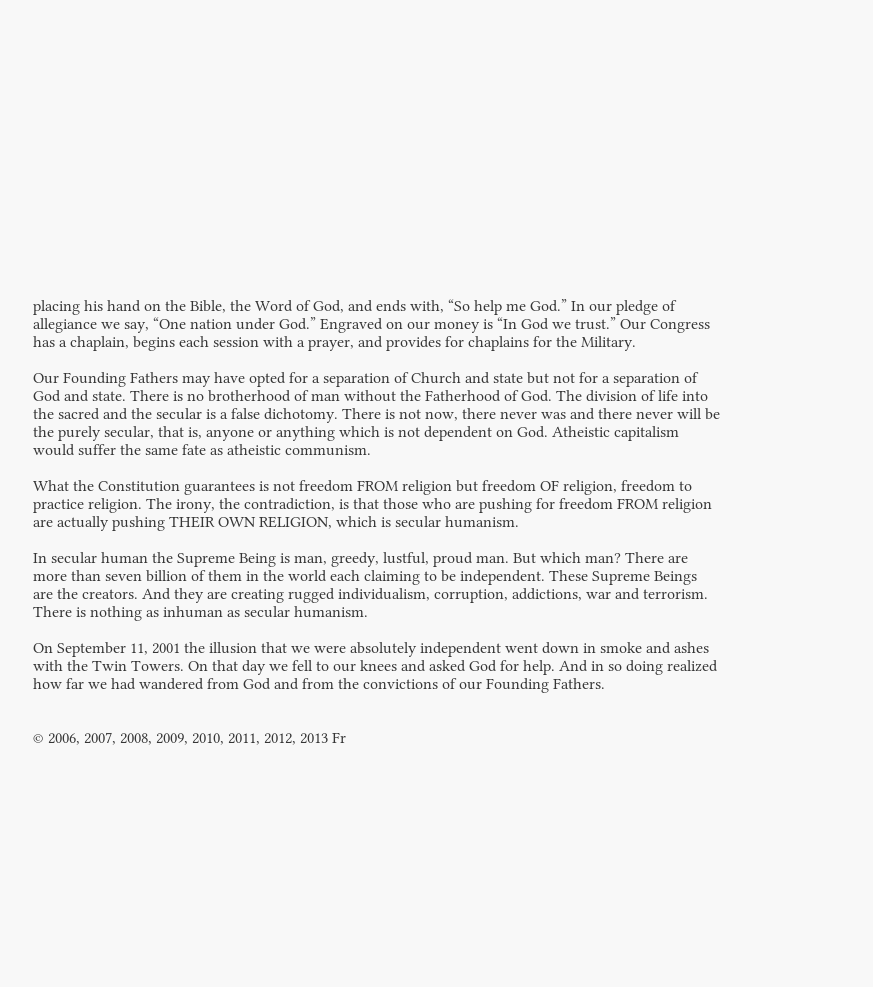placing his hand on the Bible, the Word of God, and ends with, “So help me God.” In our pledge of allegiance we say, “One nation under God.” Engraved on our money is “In God we trust.” Our Congress has a chaplain, begins each session with a prayer, and provides for chaplains for the Military.

Our Founding Fathers may have opted for a separation of Church and state but not for a separation of God and state. There is no brotherhood of man without the Fatherhood of God. The division of life into the sacred and the secular is a false dichotomy. There is not now, there never was and there never will be the purely secular, that is, anyone or anything which is not dependent on God. Atheistic capitalism would suffer the same fate as atheistic communism.

What the Constitution guarantees is not freedom FROM religion but freedom OF religion, freedom to practice religion. The irony, the contradiction, is that those who are pushing for freedom FROM religion are actually pushing THEIR OWN RELIGION, which is secular humanism.

In secular human the Supreme Being is man, greedy, lustful, proud man. But which man? There are more than seven billion of them in the world each claiming to be independent. These Supreme Beings are the creators. And they are creating rugged individualism, corruption, addictions, war and terrorism. There is nothing as inhuman as secular humanism.

On September 11, 2001 the illusion that we were absolutely independent went down in smoke and ashes with the Twin Towers. On that day we fell to our knees and asked God for help. And in so doing realized how far we had wandered from God and from the convictions of our Founding Fathers.


© 2006, 2007, 2008, 2009, 2010, 2011, 2012, 2013 Fr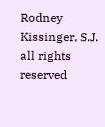Rodney Kissinger, S.J. all rights reserved